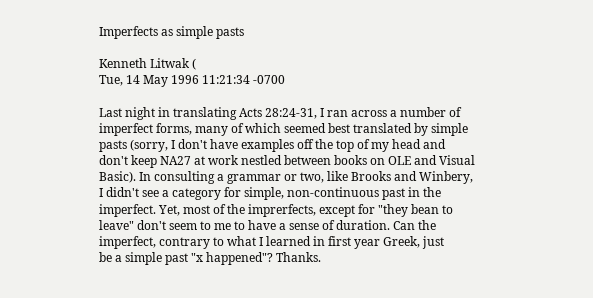Imperfects as simple pasts

Kenneth Litwak (
Tue, 14 May 1996 11:21:34 -0700

Last night in translating Acts 28:24-31, I ran across a number of
imperfect forms, many of which seemed best translated by simple
pasts (sorry, I don't have examples off the top of my head and
don't keep NA27 at work nestled between books on OLE and Visual
Basic). In consulting a grammar or two, like Brooks and Winbery,
I didn't see a category for simple, non-continuous past in the
imperfect. Yet, most of the imprerfects, except for "they bean to
leave" don't seem to me to have a sense of duration. Can the
imperfect, contrary to what I learned in first year Greek, just
be a simple past "x happened"? Thanks.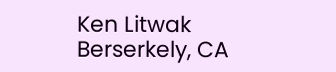Ken Litwak
Berserkely, CA